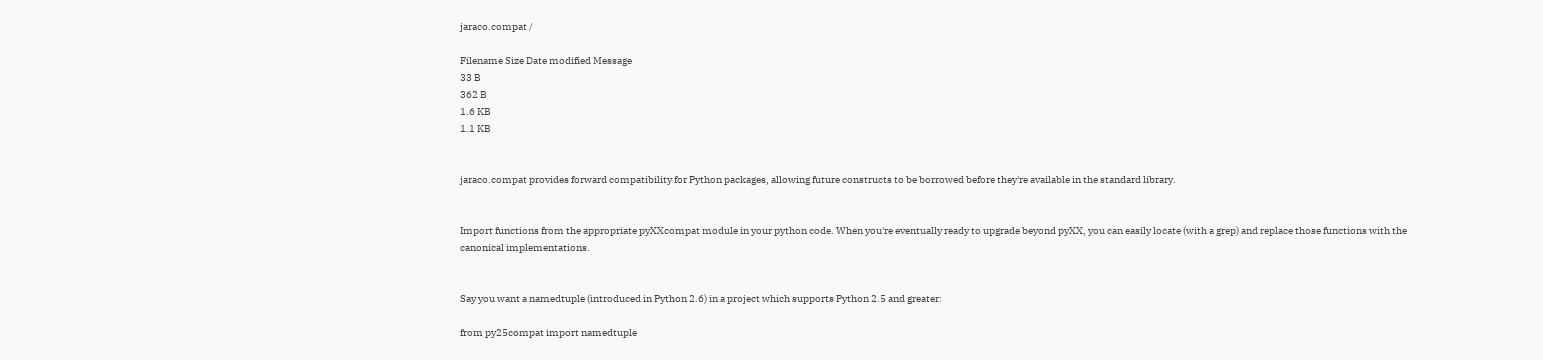jaraco.compat /

Filename Size Date modified Message
33 B
362 B
1.6 KB
1.1 KB


jaraco.compat provides forward compatibility for Python packages, allowing future constructs to be borrowed before they're available in the standard library.


Import functions from the appropriate pyXXcompat module in your python code. When you're eventually ready to upgrade beyond pyXX, you can easily locate (with a grep) and replace those functions with the canonical implementations.


Say you want a namedtuple (introduced in Python 2.6) in a project which supports Python 2.5 and greater:

from py25compat import namedtuple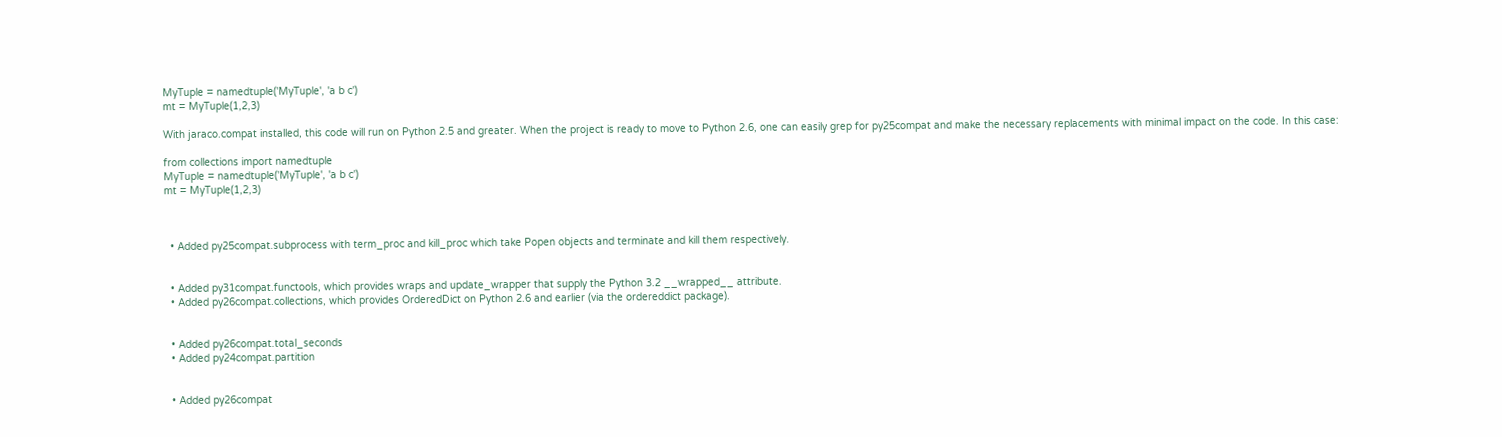MyTuple = namedtuple('MyTuple', 'a b c')
mt = MyTuple(1,2,3)

With jaraco.compat installed, this code will run on Python 2.5 and greater. When the project is ready to move to Python 2.6, one can easily grep for py25compat and make the necessary replacements with minimal impact on the code. In this case:

from collections import namedtuple
MyTuple = namedtuple('MyTuple', 'a b c')
mt = MyTuple(1,2,3)



  • Added py25compat.subprocess with term_proc and kill_proc which take Popen objects and terminate and kill them respectively.


  • Added py31compat.functools, which provides wraps and update_wrapper that supply the Python 3.2 __wrapped__ attribute.
  • Added py26compat.collections, which provides OrderedDict on Python 2.6 and earlier (via the ordereddict package).


  • Added py26compat.total_seconds
  • Added py24compat.partition


  • Added py26compat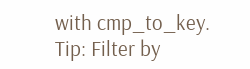with cmp_to_key.
Tip: Filter by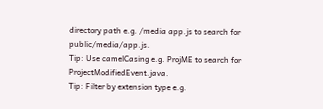directory path e.g. /media app.js to search for public/media/app.js.
Tip: Use camelCasing e.g. ProjME to search for ProjectModifiedEvent.java.
Tip: Filter by extension type e.g.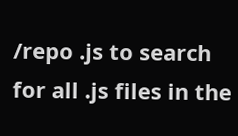/repo .js to search for all .js files in the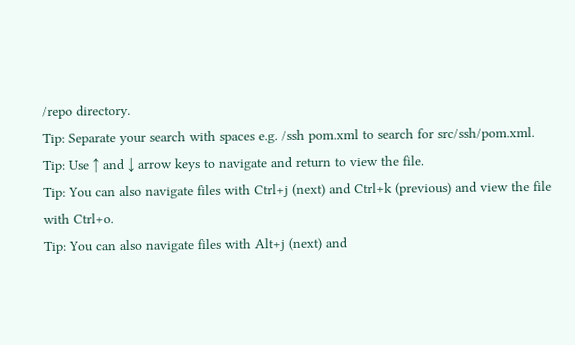/repo directory.
Tip: Separate your search with spaces e.g. /ssh pom.xml to search for src/ssh/pom.xml.
Tip: Use ↑ and ↓ arrow keys to navigate and return to view the file.
Tip: You can also navigate files with Ctrl+j (next) and Ctrl+k (previous) and view the file with Ctrl+o.
Tip: You can also navigate files with Alt+j (next) and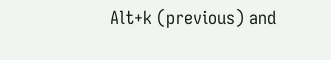Alt+k (previous) and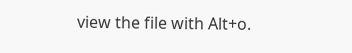view the file with Alt+o.